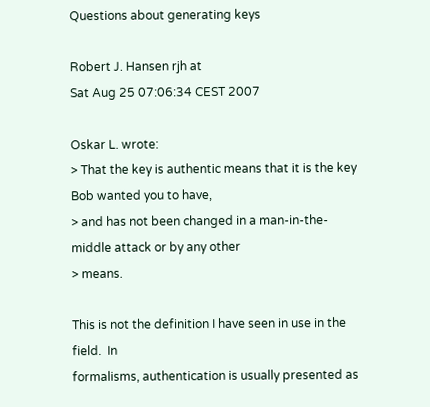Questions about generating keys

Robert J. Hansen rjh at
Sat Aug 25 07:06:34 CEST 2007

Oskar L. wrote:
> That the key is authentic means that it is the key Bob wanted you to have,
> and has not been changed in a man-in-the-middle attack or by any other
> means.

This is not the definition I have seen in use in the field.  In
formalisms, authentication is usually presented as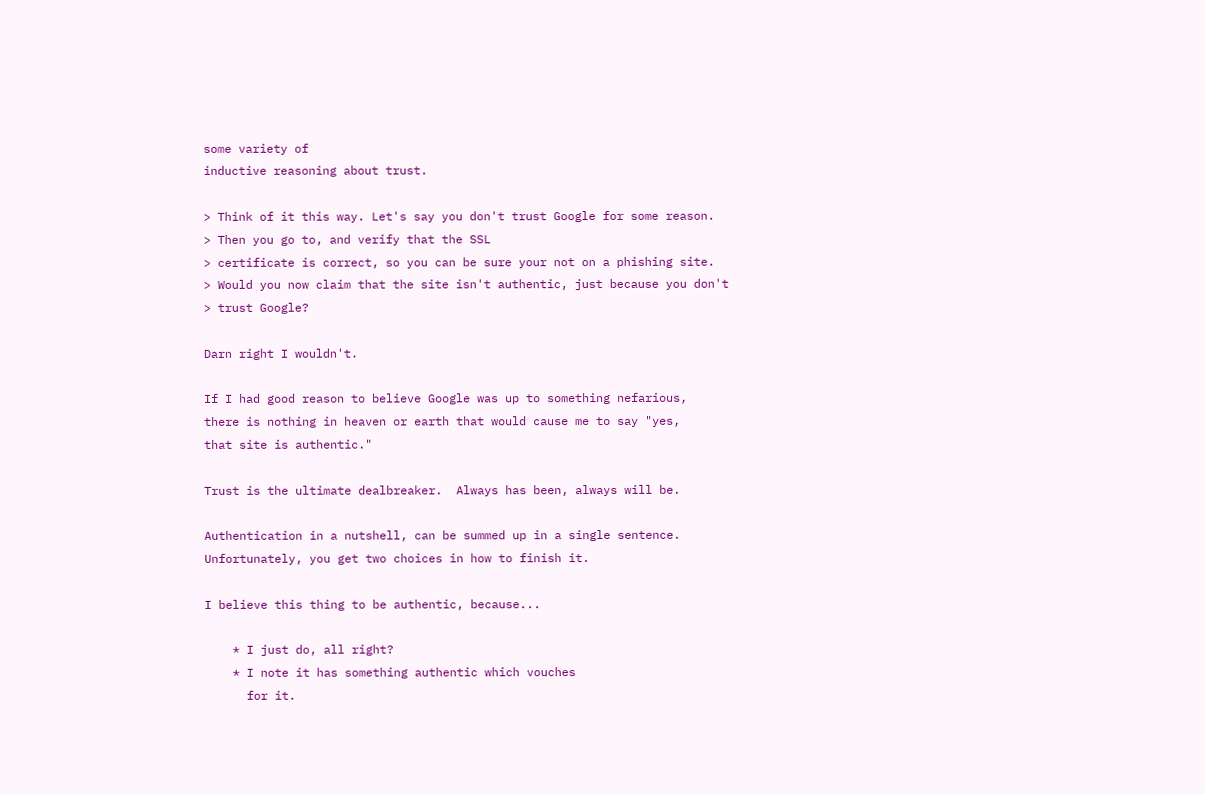some variety of
inductive reasoning about trust.

> Think of it this way. Let's say you don't trust Google for some reason.
> Then you go to, and verify that the SSL
> certificate is correct, so you can be sure your not on a phishing site.
> Would you now claim that the site isn't authentic, just because you don't
> trust Google?

Darn right I wouldn't.

If I had good reason to believe Google was up to something nefarious,
there is nothing in heaven or earth that would cause me to say "yes,
that site is authentic."

Trust is the ultimate dealbreaker.  Always has been, always will be.

Authentication in a nutshell, can be summed up in a single sentence.
Unfortunately, you get two choices in how to finish it.

I believe this thing to be authentic, because...

    * I just do, all right?
    * I note it has something authentic which vouches
      for it.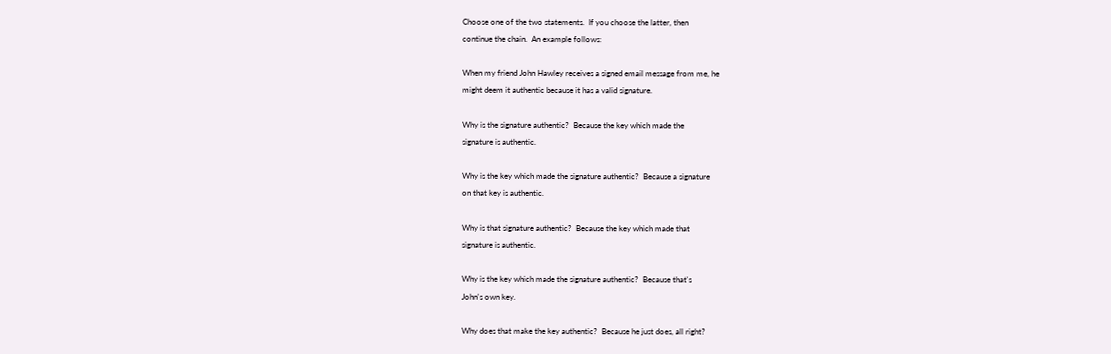Choose one of the two statements.  If you choose the latter, then
continue the chain.  An example follows:

When my friend John Hawley receives a signed email message from me, he
might deem it authentic because it has a valid signature.

Why is the signature authentic?  Because the key which made the
signature is authentic.

Why is the key which made the signature authentic?  Because a signature
on that key is authentic.

Why is that signature authentic?  Because the key which made that
signature is authentic.

Why is the key which made the signature authentic?  Because that's
John's own key.

Why does that make the key authentic?  Because he just does, all right?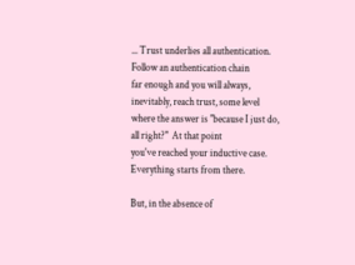... Trust underlies all authentication.  Follow an authentication chain
far enough and you will always, inevitably, reach trust, some level
where the answer is "because I just do, all right?"  At that point
you've reached your inductive case.  Everything starts from there.

But, in the absence of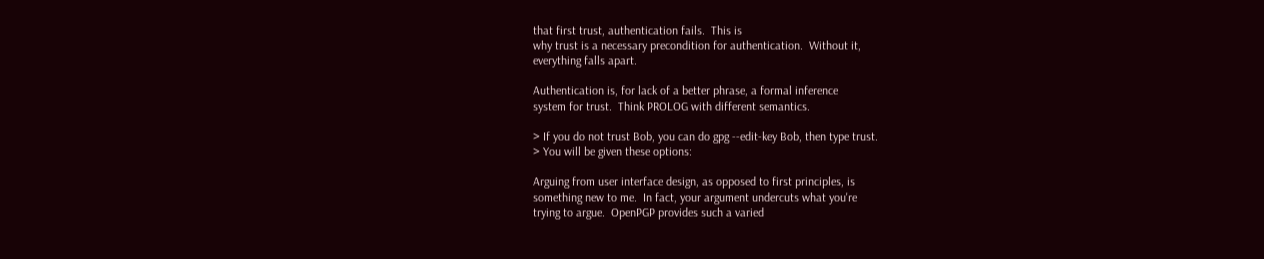that first trust, authentication fails.  This is
why trust is a necessary precondition for authentication.  Without it,
everything falls apart.

Authentication is, for lack of a better phrase, a formal inference
system for trust.  Think PROLOG with different semantics.

> If you do not trust Bob, you can do gpg --edit-key Bob, then type trust.
> You will be given these options:

Arguing from user interface design, as opposed to first principles, is
something new to me.  In fact, your argument undercuts what you're
trying to argue.  OpenPGP provides such a varied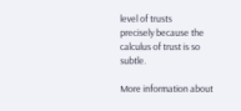level of trusts
precisely because the calculus of trust is so subtle.

More information about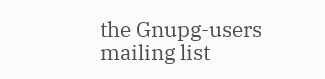the Gnupg-users mailing list